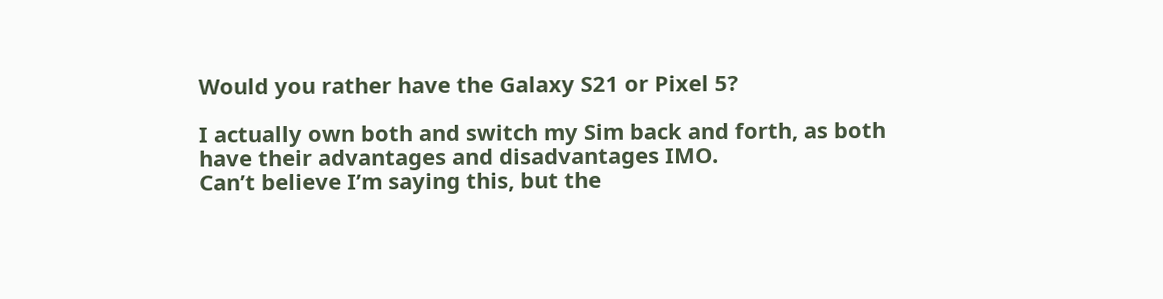Would you rather have the Galaxy S21 or Pixel 5?

I actually own both and switch my Sim back and forth, as both have their advantages and disadvantages IMO.
Can’t believe I’m saying this, but the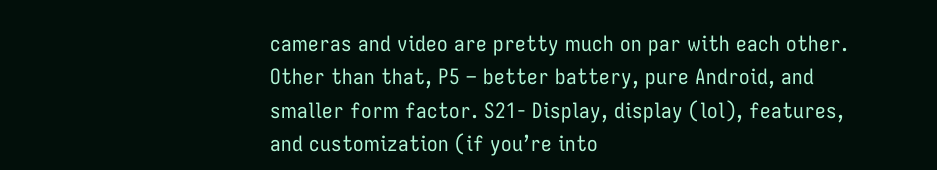cameras and video are pretty much on par with each other. Other than that, P5 – better battery, pure Android, and smaller form factor. S21- Display, display (lol), features, and customization (if you’re into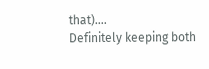that)….
Definitely keeping both